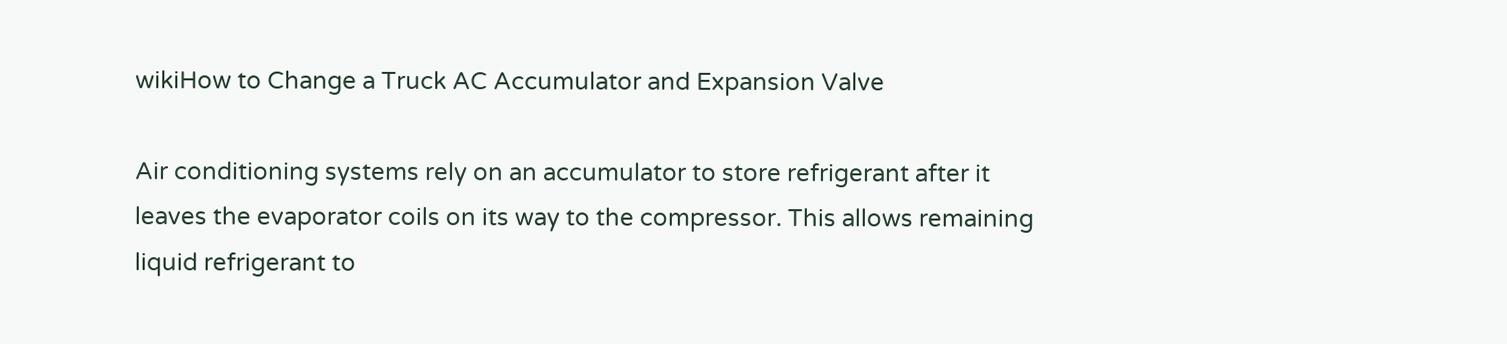wikiHow to Change a Truck AC Accumulator and Expansion Valve

Air conditioning systems rely on an accumulator to store refrigerant after it leaves the evaporator coils on its way to the compressor. This allows remaining liquid refrigerant to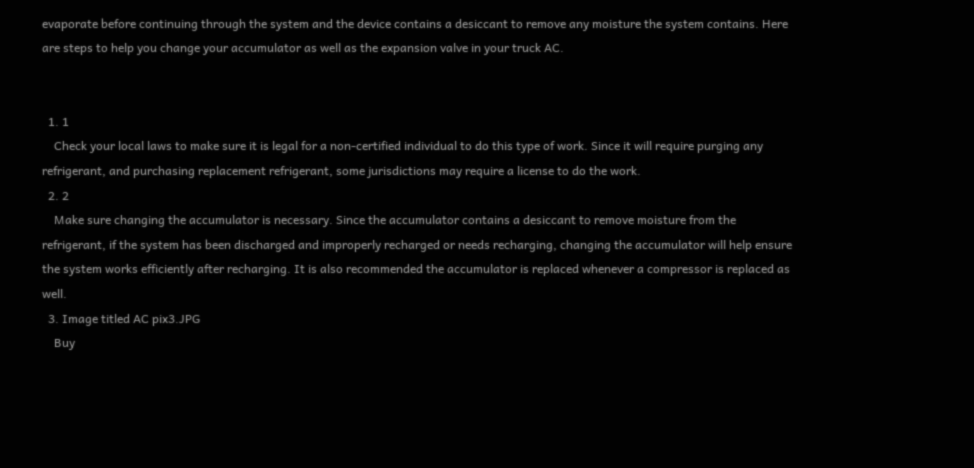evaporate before continuing through the system and the device contains a desiccant to remove any moisture the system contains. Here are steps to help you change your accumulator as well as the expansion valve in your truck AC.


  1. 1
    Check your local laws to make sure it is legal for a non-certified individual to do this type of work. Since it will require purging any refrigerant, and purchasing replacement refrigerant, some jurisdictions may require a license to do the work.
  2. 2
    Make sure changing the accumulator is necessary. Since the accumulator contains a desiccant to remove moisture from the refrigerant, if the system has been discharged and improperly recharged or needs recharging, changing the accumulator will help ensure the system works efficiently after recharging. It is also recommended the accumulator is replaced whenever a compressor is replaced as well.
  3. Image titled AC pix3.JPG
    Buy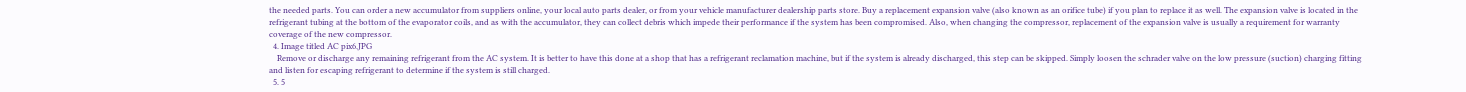the needed parts. You can order a new accumulator from suppliers online, your local auto parts dealer, or from your vehicle manufacturer dealership parts store. Buy a replacement expansion valve (also known as an orifice tube) if you plan to replace it as well. The expansion valve is located in the refrigerant tubing at the bottom of the evaporator coils, and as with the accumulator, they can collect debris which impede their performance if the system has been compromised. Also, when changing the compressor, replacement of the expansion valve is usually a requirement for warranty coverage of the new compressor.
  4. Image titled AC pix6.JPG
    Remove or discharge any remaining refrigerant from the AC system. It is better to have this done at a shop that has a refrigerant reclamation machine, but if the system is already discharged, this step can be skipped. Simply loosen the schrader valve on the low pressure (suction) charging fitting and listen for escaping refrigerant to determine if the system is still charged.
  5. 5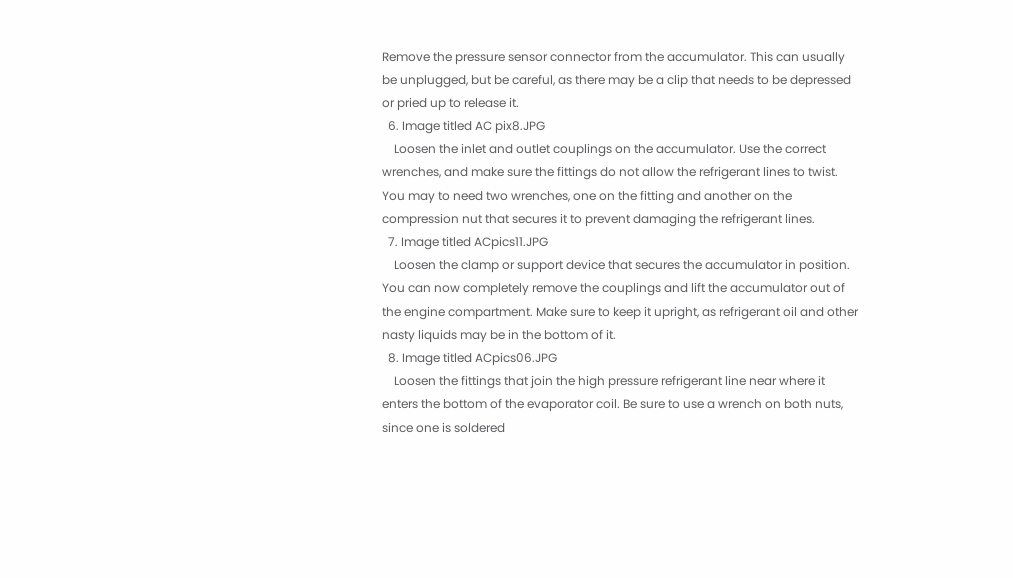Remove the pressure sensor connector from the accumulator. This can usually be unplugged, but be careful, as there may be a clip that needs to be depressed or pried up to release it.
  6. Image titled AC pix8.JPG
    Loosen the inlet and outlet couplings on the accumulator. Use the correct wrenches, and make sure the fittings do not allow the refrigerant lines to twist. You may to need two wrenches, one on the fitting and another on the compression nut that secures it to prevent damaging the refrigerant lines.
  7. Image titled ACpics11.JPG
    Loosen the clamp or support device that secures the accumulator in position. You can now completely remove the couplings and lift the accumulator out of the engine compartment. Make sure to keep it upright, as refrigerant oil and other nasty liquids may be in the bottom of it.
  8. Image titled ACpics06.JPG
    Loosen the fittings that join the high pressure refrigerant line near where it enters the bottom of the evaporator coil. Be sure to use a wrench on both nuts, since one is soldered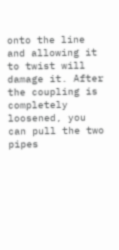onto the line and allowing it to twist will damage it. After the coupling is completely loosened, you can pull the two pipes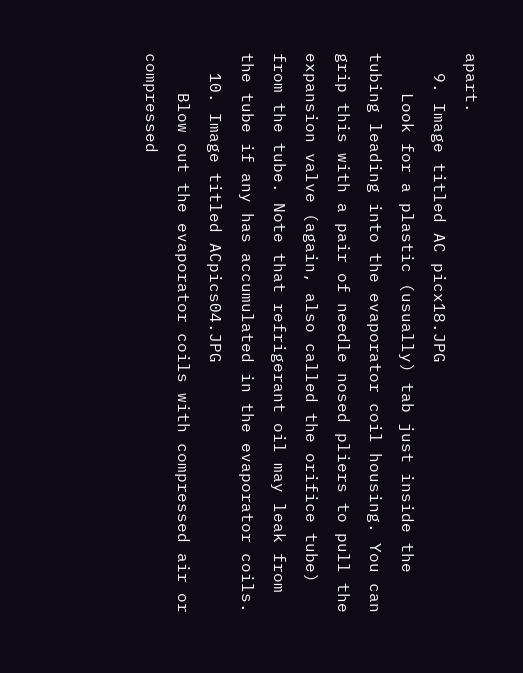apart.
  9. Image titled AC picx18.JPG
    Look for a plastic (usually) tab just inside the tubing leading into the evaporator coil housing. You can grip this with a pair of needle nosed pliers to pull the expansion valve (again, also called the orifice tube) from the tube. Note that refrigerant oil may leak from the tube if any has accumulated in the evaporator coils.
  10. Image titled ACpics04.JPG
    Blow out the evaporator coils with compressed air or compressed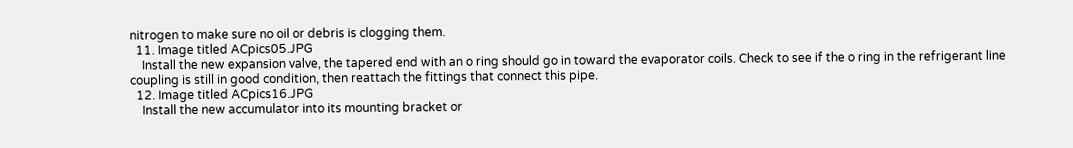nitrogen to make sure no oil or debris is clogging them.
  11. Image titled ACpics05.JPG
    Install the new expansion valve, the tapered end with an o ring should go in toward the evaporator coils. Check to see if the o ring in the refrigerant line coupling is still in good condition, then reattach the fittings that connect this pipe.
  12. Image titled ACpics16.JPG
    Install the new accumulator into its mounting bracket or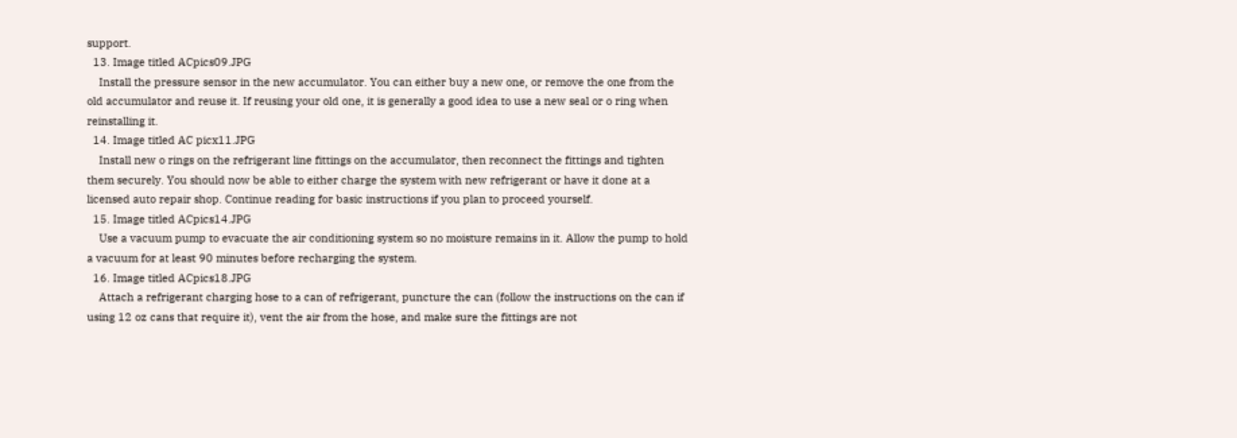support.
  13. Image titled ACpics09.JPG
    Install the pressure sensor in the new accumulator. You can either buy a new one, or remove the one from the old accumulator and reuse it. If reusing your old one, it is generally a good idea to use a new seal or o ring when reinstalling it.
  14. Image titled AC picx11.JPG
    Install new o rings on the refrigerant line fittings on the accumulator, then reconnect the fittings and tighten them securely. You should now be able to either charge the system with new refrigerant or have it done at a licensed auto repair shop. Continue reading for basic instructions if you plan to proceed yourself.
  15. Image titled ACpics14.JPG
    Use a vacuum pump to evacuate the air conditioning system so no moisture remains in it. Allow the pump to hold a vacuum for at least 90 minutes before recharging the system.
  16. Image titled ACpics18.JPG
    Attach a refrigerant charging hose to a can of refrigerant, puncture the can (follow the instructions on the can if using 12 oz cans that require it), vent the air from the hose, and make sure the fittings are not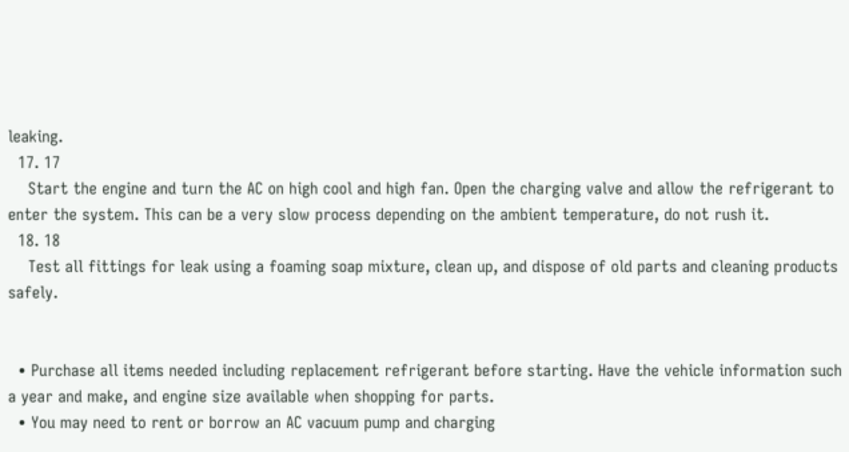leaking.
  17. 17
    Start the engine and turn the AC on high cool and high fan. Open the charging valve and allow the refrigerant to enter the system. This can be a very slow process depending on the ambient temperature, do not rush it.
  18. 18
    Test all fittings for leak using a foaming soap mixture, clean up, and dispose of old parts and cleaning products safely.


  • Purchase all items needed including replacement refrigerant before starting. Have the vehicle information such a year and make, and engine size available when shopping for parts.
  • You may need to rent or borrow an AC vacuum pump and charging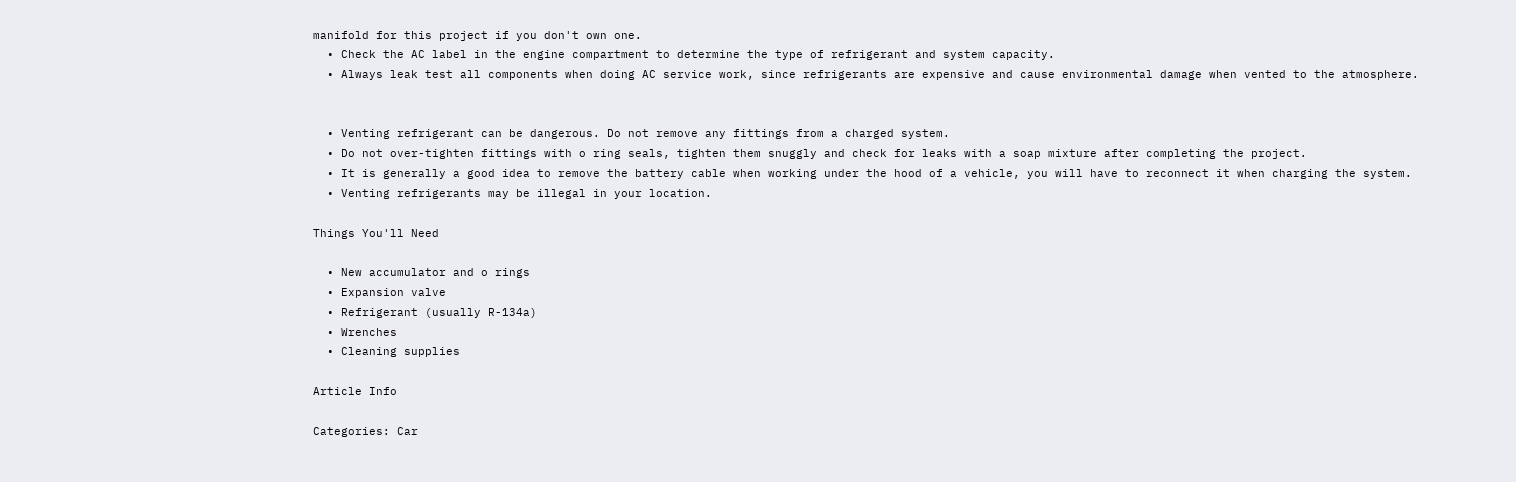manifold for this project if you don't own one.
  • Check the AC label in the engine compartment to determine the type of refrigerant and system capacity.
  • Always leak test all components when doing AC service work, since refrigerants are expensive and cause environmental damage when vented to the atmosphere.


  • Venting refrigerant can be dangerous. Do not remove any fittings from a charged system.
  • Do not over-tighten fittings with o ring seals, tighten them snuggly and check for leaks with a soap mixture after completing the project.
  • It is generally a good idea to remove the battery cable when working under the hood of a vehicle, you will have to reconnect it when charging the system.
  • Venting refrigerants may be illegal in your location.

Things You'll Need

  • New accumulator and o rings
  • Expansion valve
  • Refrigerant (usually R-134a)
  • Wrenches
  • Cleaning supplies

Article Info

Categories: Car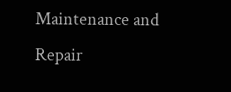Maintenance and Repair